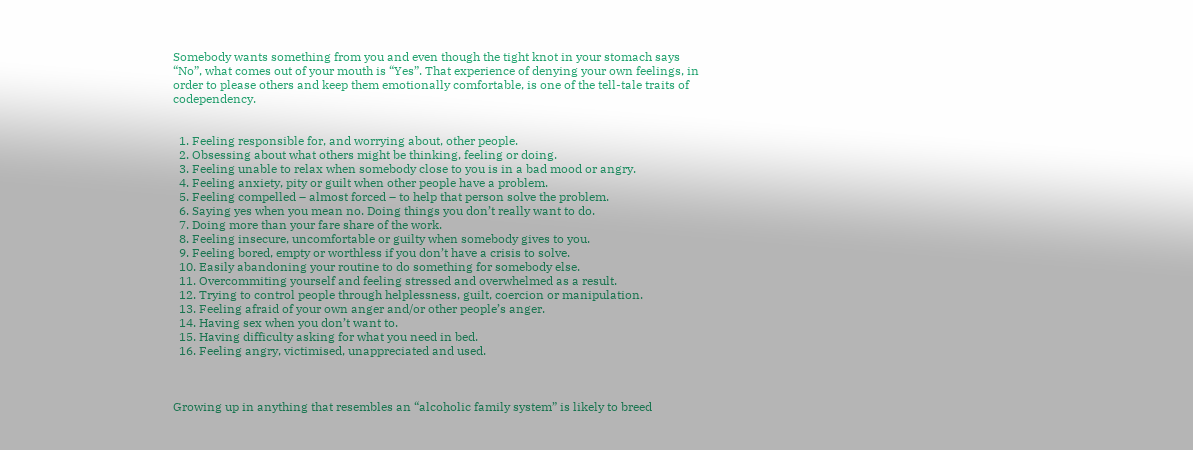Somebody wants something from you and even though the tight knot in your stomach says “No”, what comes out of your mouth is “Yes”. That experience of denying your own feelings, in order to please others and keep them emotionally comfortable, is one of the tell-tale traits of codependency.


  1. Feeling responsible for, and worrying about, other people.
  2. Obsessing about what others might be thinking, feeling or doing.
  3. Feeling unable to relax when somebody close to you is in a bad mood or angry.
  4. Feeling anxiety, pity or guilt when other people have a problem.
  5. Feeling compelled – almost forced – to help that person solve the problem.
  6. Saying yes when you mean no. Doing things you don’t really want to do.
  7. Doing more than your fare share of the work.
  8. Feeling insecure, uncomfortable or guilty when somebody gives to you.
  9. Feeling bored, empty or worthless if you don’t have a crisis to solve.
  10. Easily abandoning your routine to do something for somebody else.
  11. Overcommiting yourself and feeling stressed and overwhelmed as a result.
  12. Trying to control people through helplessness, guilt, coercion or manipulation.
  13. Feeling afraid of your own anger and/or other people’s anger.
  14. Having sex when you don’t want to.
  15. Having difficulty asking for what you need in bed.
  16. Feeling angry, victimised, unappreciated and used.



Growing up in anything that resembles an “alcoholic family system” is likely to breed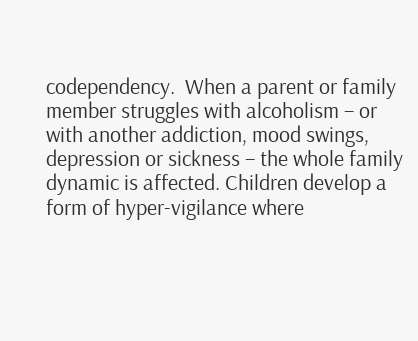codependency.  When a parent or family member struggles with alcoholism – or with another addiction, mood swings, depression or sickness – the whole family dynamic is affected. Children develop a form of hyper-vigilance where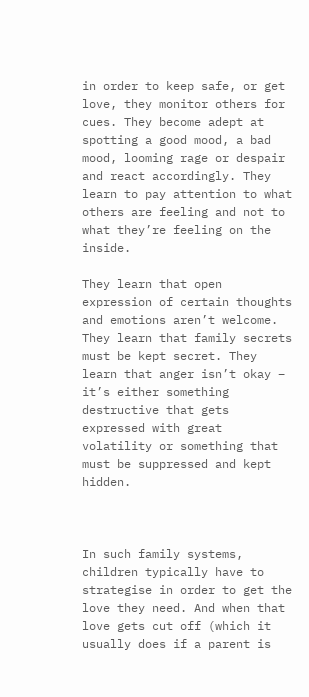in order to keep safe, or get love, they monitor others for cues. They become adept at spotting a good mood, a bad mood, looming rage or despair and react accordingly. They  learn to pay attention to what others are feeling and not to what they’re feeling on the inside.

They learn that open expression of certain thoughts and emotions aren’t welcome.  They learn that family secrets must be kept secret. They learn that anger isn’t okay – it’s either something destructive that gets expressed with great volatility or something that must be suppressed and kept hidden.



In such family systems, children typically have to strategise in order to get the love they need. And when that love gets cut off (which it usually does if a parent is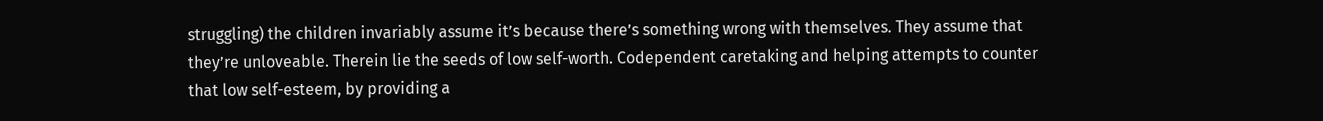struggling) the children invariably assume it’s because there’s something wrong with themselves. They assume that they’re unloveable. Therein lie the seeds of low self-worth. Codependent caretaking and helping attempts to counter that low self-esteem, by providing a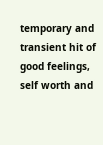temporary and transient hit of good feelings, self worth and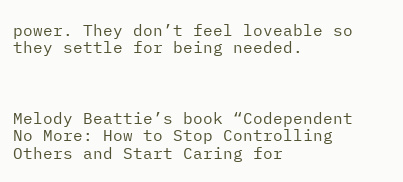power. They don’t feel loveable so they settle for being needed.



Melody Beattie’s book “Codependent No More: How to Stop Controlling Others and Start Caring for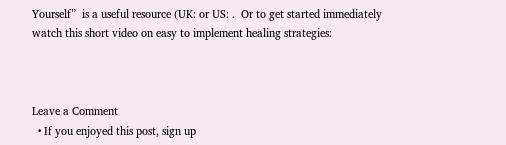Yourself”  is a useful resource (UK: or US: .  Or to get started immediately watch this short video on easy to implement healing strategies:



Leave a Comment
  • If you enjoyed this post, sign up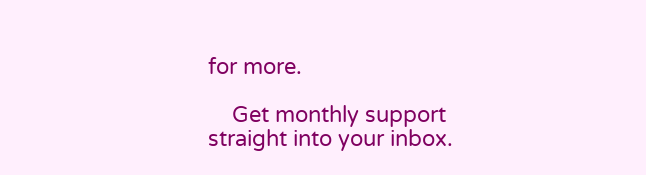for more.

    Get monthly support straight into your inbox.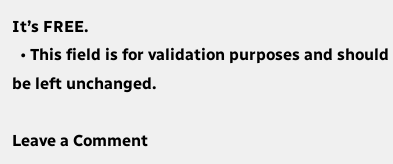It’s FREE.
  • This field is for validation purposes and should be left unchanged.

Leave a Comment